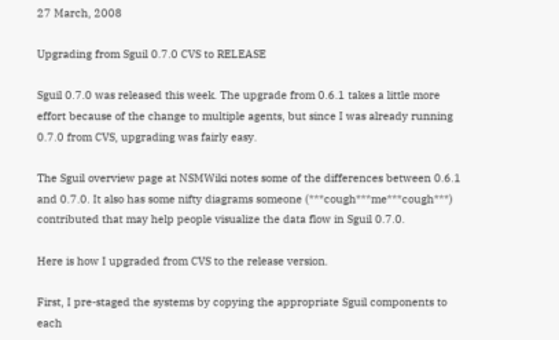27 March, 2008

Upgrading from Sguil 0.7.0 CVS to RELEASE

Sguil 0.7.0 was released this week. The upgrade from 0.6.1 takes a little more effort because of the change to multiple agents, but since I was already running 0.7.0 from CVS, upgrading was fairly easy.

The Sguil overview page at NSMWiki notes some of the differences between 0.6.1 and 0.7.0. It also has some nifty diagrams someone (***cough***me***cough***) contributed that may help people visualize the data flow in Sguil 0.7.0.

Here is how I upgraded from CVS to the release version.

First, I pre-staged the systems by copying the appropriate Sguil components to each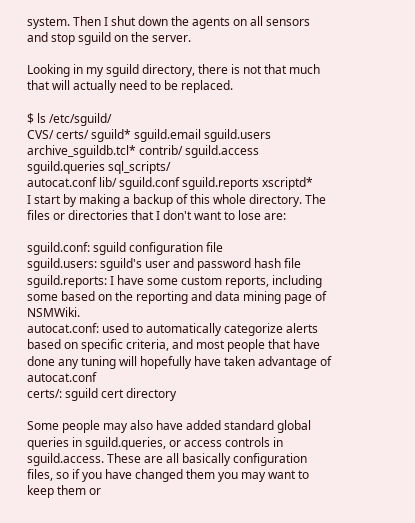system. Then I shut down the agents on all sensors and stop sguild on the server.

Looking in my sguild directory, there is not that much that will actually need to be replaced.

$ ls /etc/sguild/
CVS/ certs/ sguild* sguild.email sguild.users
archive_sguildb.tcl* contrib/ sguild.access sguild.queries sql_scripts/
autocat.conf lib/ sguild.conf sguild.reports xscriptd*
I start by making a backup of this whole directory. The files or directories that I don't want to lose are:

sguild.conf: sguild configuration file
sguild.users: sguild's user and password hash file
sguild.reports: I have some custom reports, including some based on the reporting and data mining page of NSMWiki.
autocat.conf: used to automatically categorize alerts based on specific criteria, and most people that have done any tuning will hopefully have taken advantage of autocat.conf
certs/: sguild cert directory

Some people may also have added standard global queries in sguild.queries, or access controls in sguild.access. These are all basically configuration files, so if you have changed them you may want to keep them or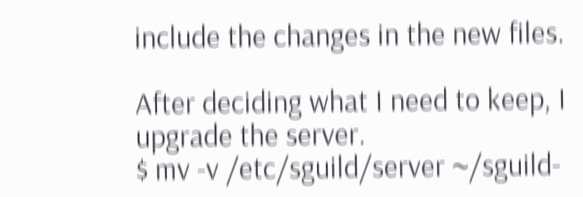include the changes in the new files.

After deciding what I need to keep, I upgrade the server.
$ mv -v /etc/sguild/server ~/sguild-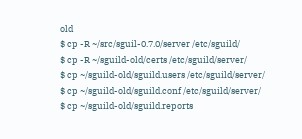old
$ cp -R ~/src/sguil-0.7.0/server /etc/sguild/
$ cp -R ~/sguild-old/certs /etc/sguild/server/
$ cp ~/sguild-old/sguild.users /etc/sguild/server/
$ cp ~/sguild-old/sguild.conf /etc/sguild/server/
$ cp ~/sguild-old/sguild.reports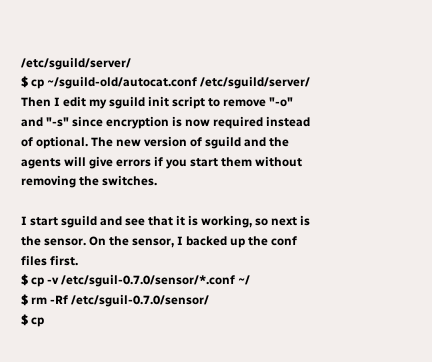/etc/sguild/server/
$ cp ~/sguild-old/autocat.conf /etc/sguild/server/
Then I edit my sguild init script to remove "-o" and "-s" since encryption is now required instead of optional. The new version of sguild and the agents will give errors if you start them without removing the switches.

I start sguild and see that it is working, so next is the sensor. On the sensor, I backed up the conf files first.
$ cp -v /etc/sguil-0.7.0/sensor/*.conf ~/
$ rm -Rf /etc/sguil-0.7.0/sensor/
$ cp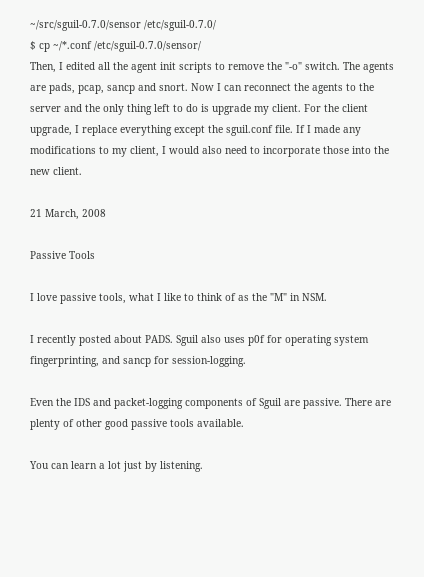~/src/sguil-0.7.0/sensor /etc/sguil-0.7.0/
$ cp ~/*.conf /etc/sguil-0.7.0/sensor/
Then, I edited all the agent init scripts to remove the "-o" switch. The agents are pads, pcap, sancp and snort. Now I can reconnect the agents to the server and the only thing left to do is upgrade my client. For the client upgrade, I replace everything except the sguil.conf file. If I made any modifications to my client, I would also need to incorporate those into the new client.

21 March, 2008

Passive Tools

I love passive tools, what I like to think of as the "M" in NSM.

I recently posted about PADS. Sguil also uses p0f for operating system fingerprinting, and sancp for session-logging.

Even the IDS and packet-logging components of Sguil are passive. There are plenty of other good passive tools available.

You can learn a lot just by listening.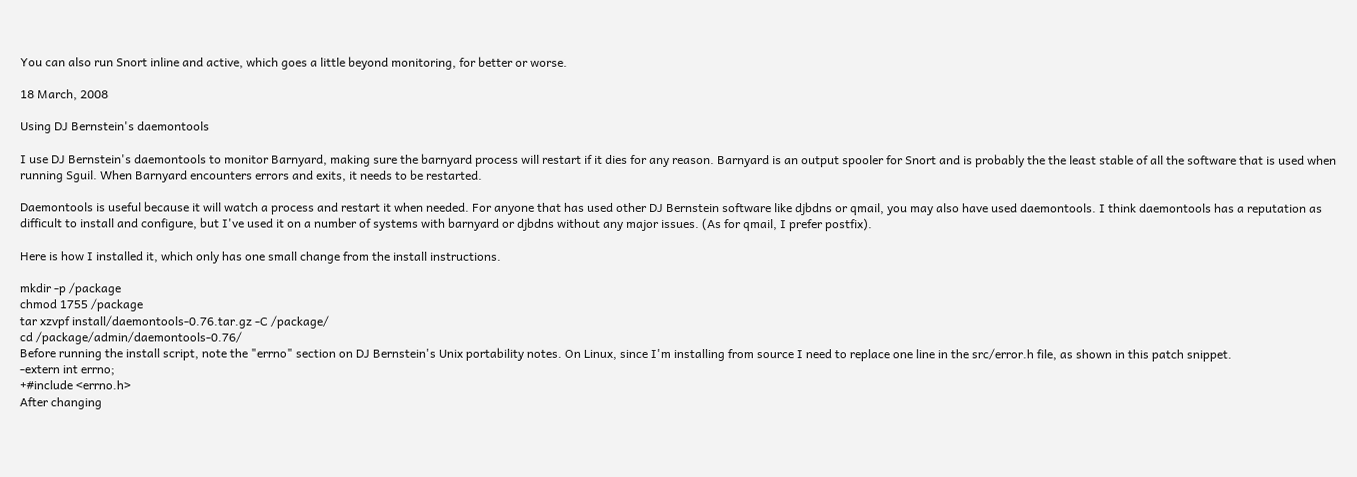You can also run Snort inline and active, which goes a little beyond monitoring, for better or worse.

18 March, 2008

Using DJ Bernstein's daemontools

I use DJ Bernstein's daemontools to monitor Barnyard, making sure the barnyard process will restart if it dies for any reason. Barnyard is an output spooler for Snort and is probably the the least stable of all the software that is used when running Sguil. When Barnyard encounters errors and exits, it needs to be restarted.

Daemontools is useful because it will watch a process and restart it when needed. For anyone that has used other DJ Bernstein software like djbdns or qmail, you may also have used daemontools. I think daemontools has a reputation as difficult to install and configure, but I've used it on a number of systems with barnyard or djbdns without any major issues. (As for qmail, I prefer postfix).

Here is how I installed it, which only has one small change from the install instructions.

mkdir -p /package
chmod 1755 /package
tar xzvpf install/daemontools-0.76.tar.gz -C /package/
cd /package/admin/daemontools-0.76/
Before running the install script, note the "errno" section on DJ Bernstein's Unix portability notes. On Linux, since I'm installing from source I need to replace one line in the src/error.h file, as shown in this patch snippet.
-extern int errno;
+#include <errno.h>
After changing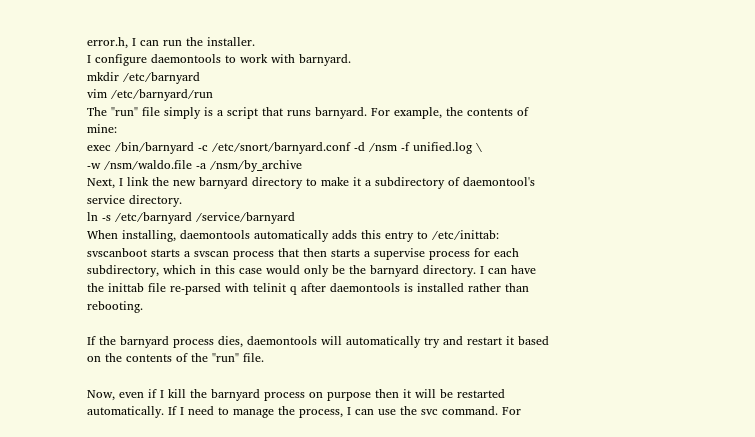error.h, I can run the installer.
I configure daemontools to work with barnyard.
mkdir /etc/barnyard
vim /etc/barnyard/run
The "run" file simply is a script that runs barnyard. For example, the contents of mine:
exec /bin/barnyard -c /etc/snort/barnyard.conf -d /nsm -f unified.log \
-w /nsm/waldo.file -a /nsm/by_archive
Next, I link the new barnyard directory to make it a subdirectory of daemontool's service directory.
ln -s /etc/barnyard /service/barnyard
When installing, daemontools automatically adds this entry to /etc/inittab:
svscanboot starts a svscan process that then starts a supervise process for each subdirectory, which in this case would only be the barnyard directory. I can have the inittab file re-parsed with telinit q after daemontools is installed rather than rebooting.

If the barnyard process dies, daemontools will automatically try and restart it based on the contents of the "run" file.

Now, even if I kill the barnyard process on purpose then it will be restarted automatically. If I need to manage the process, I can use the svc command. For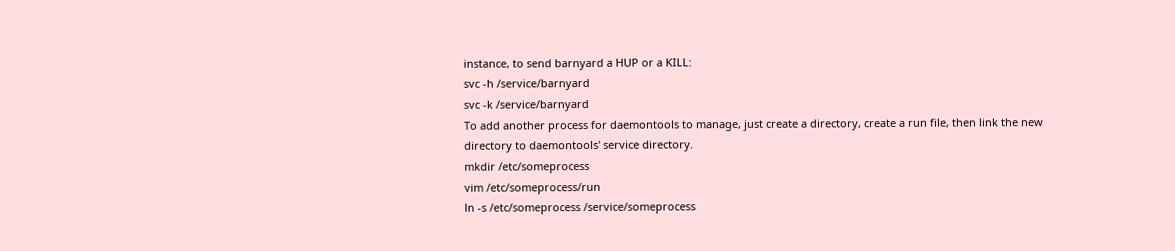instance, to send barnyard a HUP or a KILL:
svc -h /service/barnyard
svc -k /service/barnyard
To add another process for daemontools to manage, just create a directory, create a run file, then link the new directory to daemontools' service directory.
mkdir /etc/someprocess
vim /etc/someprocess/run
ln -s /etc/someprocess /service/someprocess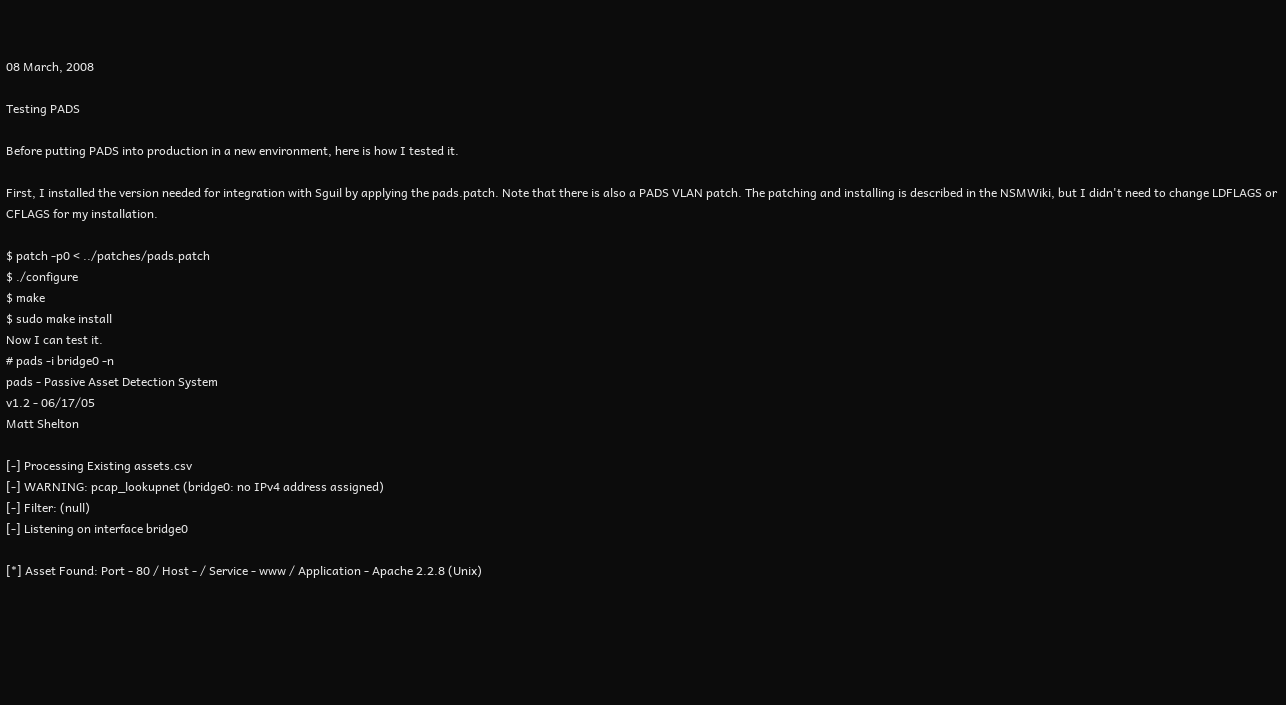08 March, 2008

Testing PADS

Before putting PADS into production in a new environment, here is how I tested it.

First, I installed the version needed for integration with Sguil by applying the pads.patch. Note that there is also a PADS VLAN patch. The patching and installing is described in the NSMWiki, but I didn't need to change LDFLAGS or CFLAGS for my installation.

$ patch -p0 < ../patches/pads.patch
$ ./configure
$ make
$ sudo make install
Now I can test it.
# pads -i bridge0 -n
pads - Passive Asset Detection System
v1.2 - 06/17/05
Matt Shelton

[-] Processing Existing assets.csv
[-] WARNING: pcap_lookupnet (bridge0: no IPv4 address assigned)
[-] Filter: (null)
[-] Listening on interface bridge0

[*] Asset Found: Port - 80 / Host - / Service - www / Application - Apache 2.2.8 (Unix)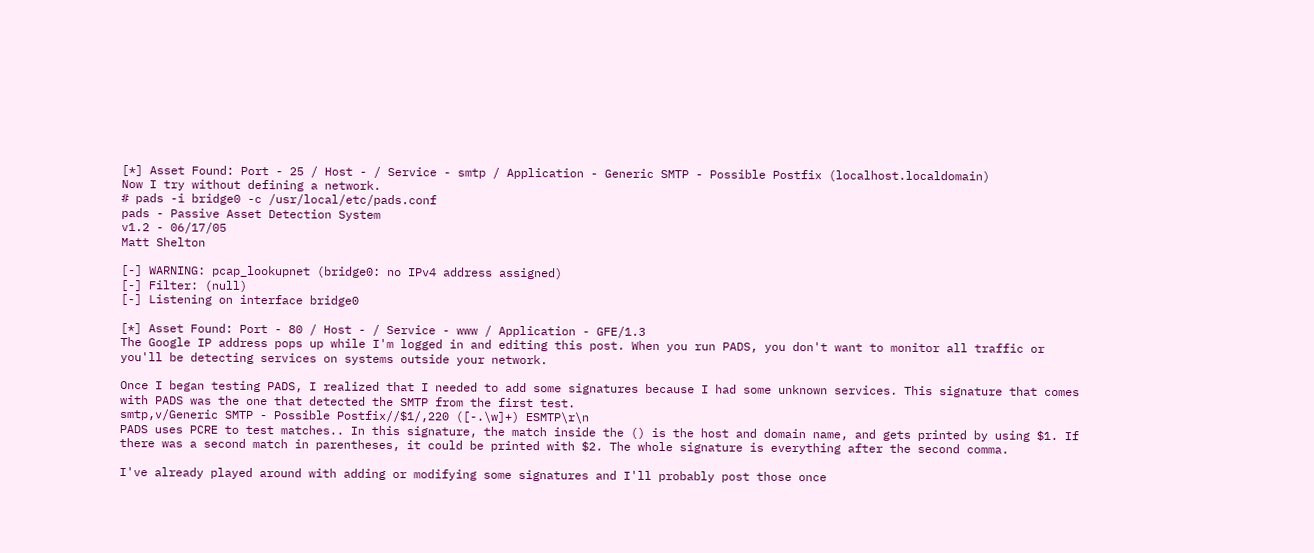[*] Asset Found: Port - 25 / Host - / Service - smtp / Application - Generic SMTP - Possible Postfix (localhost.localdomain)
Now I try without defining a network.
# pads -i bridge0 -c /usr/local/etc/pads.conf
pads - Passive Asset Detection System
v1.2 - 06/17/05
Matt Shelton

[-] WARNING: pcap_lookupnet (bridge0: no IPv4 address assigned)
[-] Filter: (null)
[-] Listening on interface bridge0

[*] Asset Found: Port - 80 / Host - / Service - www / Application - GFE/1.3
The Google IP address pops up while I'm logged in and editing this post. When you run PADS, you don't want to monitor all traffic or you'll be detecting services on systems outside your network.

Once I began testing PADS, I realized that I needed to add some signatures because I had some unknown services. This signature that comes with PADS was the one that detected the SMTP from the first test.
smtp,v/Generic SMTP - Possible Postfix//$1/,220 ([-.\w]+) ESMTP\r\n
PADS uses PCRE to test matches.. In this signature, the match inside the () is the host and domain name, and gets printed by using $1. If there was a second match in parentheses, it could be printed with $2. The whole signature is everything after the second comma.

I've already played around with adding or modifying some signatures and I'll probably post those once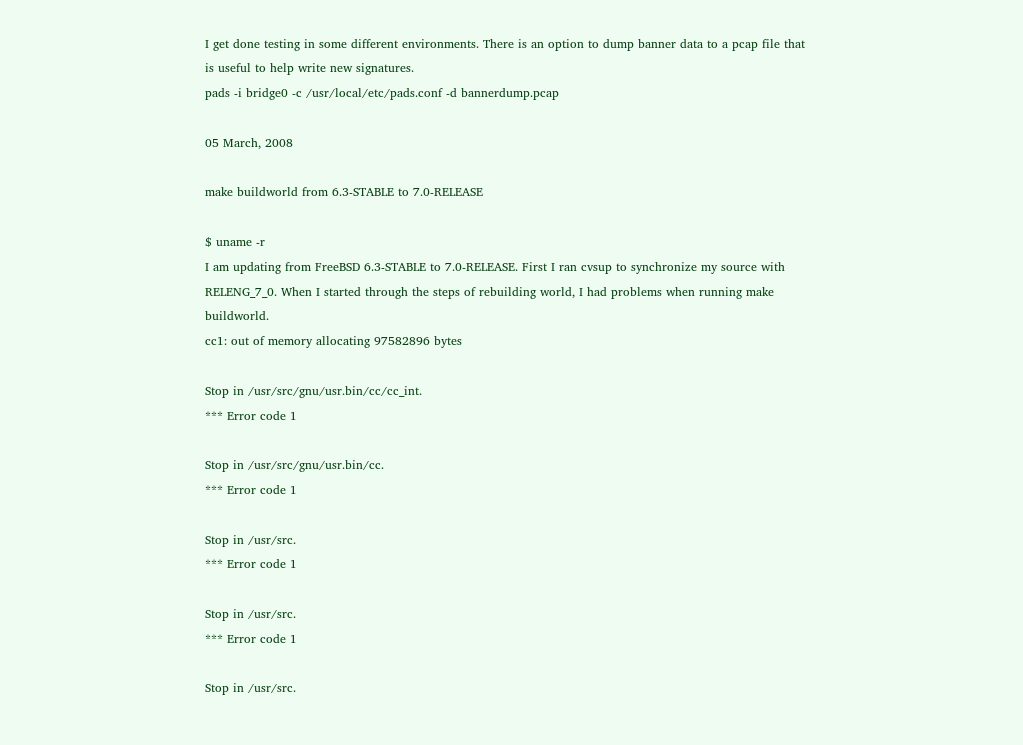I get done testing in some different environments. There is an option to dump banner data to a pcap file that is useful to help write new signatures.
pads -i bridge0 -c /usr/local/etc/pads.conf -d bannerdump.pcap

05 March, 2008

make buildworld from 6.3-STABLE to 7.0-RELEASE

$ uname -r
I am updating from FreeBSD 6.3-STABLE to 7.0-RELEASE. First I ran cvsup to synchronize my source with RELENG_7_0. When I started through the steps of rebuilding world, I had problems when running make buildworld.
cc1: out of memory allocating 97582896 bytes

Stop in /usr/src/gnu/usr.bin/cc/cc_int.
*** Error code 1

Stop in /usr/src/gnu/usr.bin/cc.
*** Error code 1

Stop in /usr/src.
*** Error code 1

Stop in /usr/src.
*** Error code 1

Stop in /usr/src.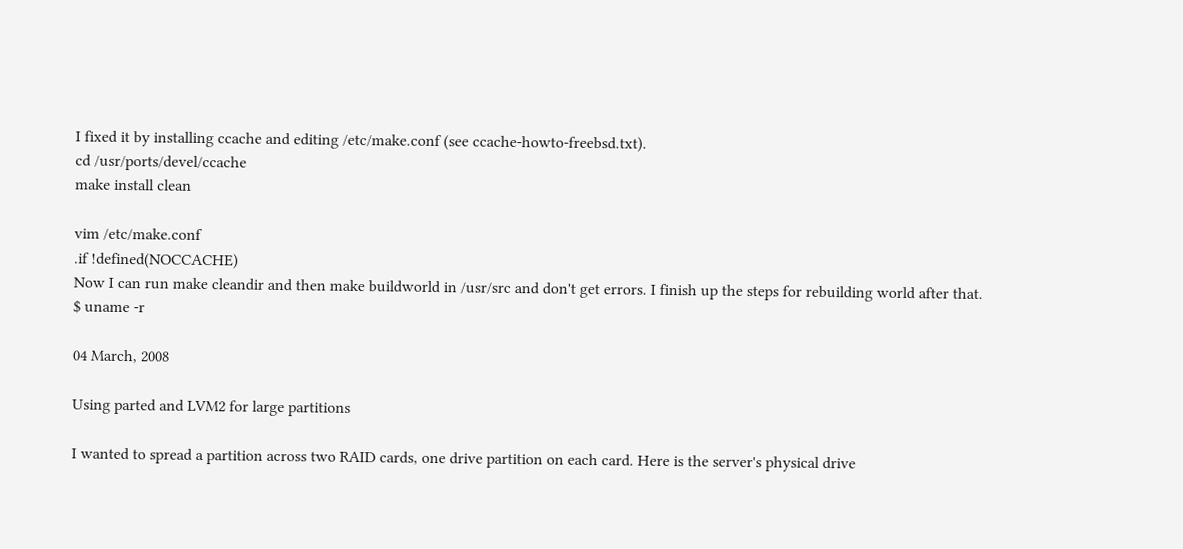I fixed it by installing ccache and editing /etc/make.conf (see ccache-howto-freebsd.txt).
cd /usr/ports/devel/ccache
make install clean

vim /etc/make.conf
.if !defined(NOCCACHE)
Now I can run make cleandir and then make buildworld in /usr/src and don't get errors. I finish up the steps for rebuilding world after that.
$ uname -r

04 March, 2008

Using parted and LVM2 for large partitions

I wanted to spread a partition across two RAID cards, one drive partition on each card. Here is the server's physical drive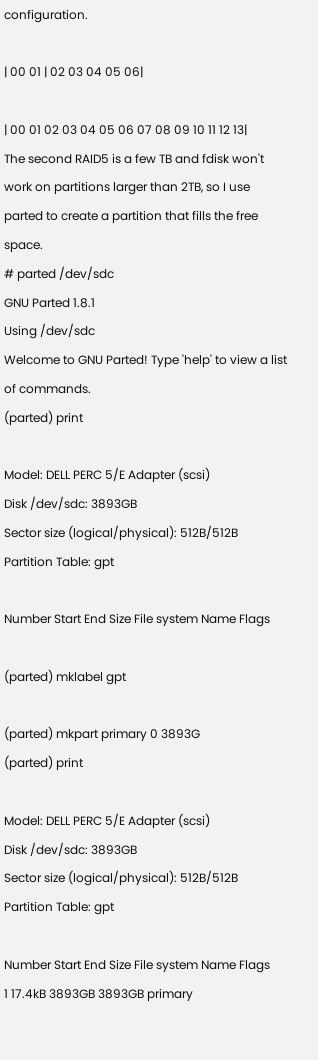configuration.

| 00 01 | 02 03 04 05 06|

| 00 01 02 03 04 05 06 07 08 09 10 11 12 13|
The second RAID5 is a few TB and fdisk won't work on partitions larger than 2TB, so I use parted to create a partition that fills the free space.
# parted /dev/sdc
GNU Parted 1.8.1
Using /dev/sdc
Welcome to GNU Parted! Type 'help' to view a list of commands.
(parted) print

Model: DELL PERC 5/E Adapter (scsi)
Disk /dev/sdc: 3893GB
Sector size (logical/physical): 512B/512B
Partition Table: gpt

Number Start End Size File system Name Flags

(parted) mklabel gpt

(parted) mkpart primary 0 3893G
(parted) print

Model: DELL PERC 5/E Adapter (scsi)
Disk /dev/sdc: 3893GB
Sector size (logical/physical): 512B/512B
Partition Table: gpt

Number Start End Size File system Name Flags
1 17.4kB 3893GB 3893GB primary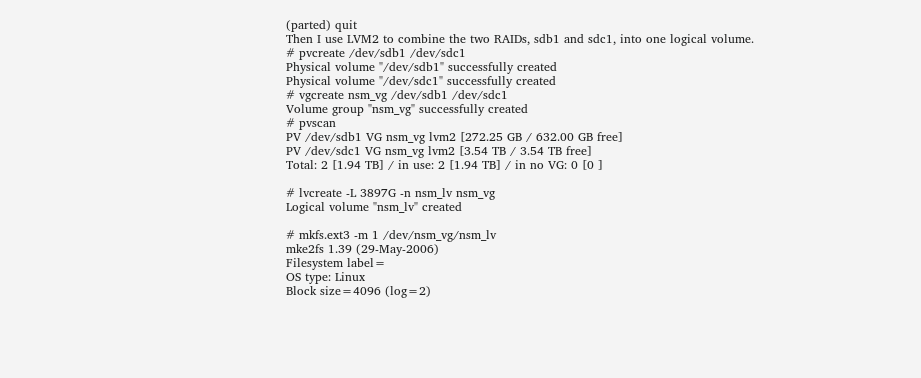(parted) quit
Then I use LVM2 to combine the two RAIDs, sdb1 and sdc1, into one logical volume.
# pvcreate /dev/sdb1 /dev/sdc1
Physical volume "/dev/sdb1" successfully created
Physical volume "/dev/sdc1" successfully created
# vgcreate nsm_vg /dev/sdb1 /dev/sdc1
Volume group "nsm_vg" successfully created
# pvscan
PV /dev/sdb1 VG nsm_vg lvm2 [272.25 GB / 632.00 GB free]
PV /dev/sdc1 VG nsm_vg lvm2 [3.54 TB / 3.54 TB free]
Total: 2 [1.94 TB] / in use: 2 [1.94 TB] / in no VG: 0 [0 ]

# lvcreate -L 3897G -n nsm_lv nsm_vg
Logical volume "nsm_lv" created

# mkfs.ext3 -m 1 /dev/nsm_vg/nsm_lv
mke2fs 1.39 (29-May-2006)
Filesystem label=
OS type: Linux
Block size=4096 (log=2)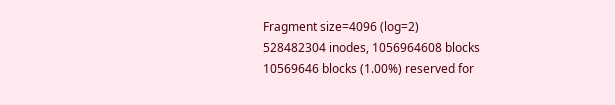Fragment size=4096 (log=2)
528482304 inodes, 1056964608 blocks
10569646 blocks (1.00%) reserved for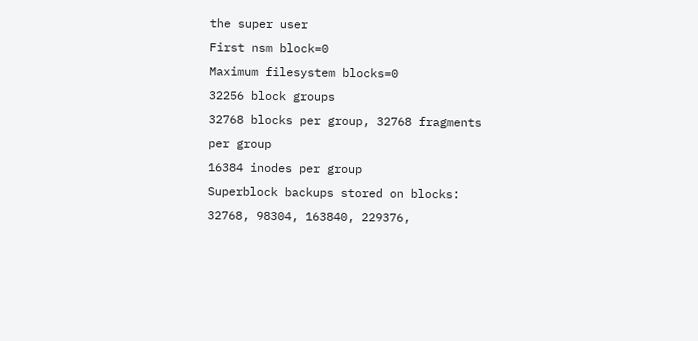the super user
First nsm block=0
Maximum filesystem blocks=0
32256 block groups
32768 blocks per group, 32768 fragments per group
16384 inodes per group
Superblock backups stored on blocks:
32768, 98304, 163840, 229376,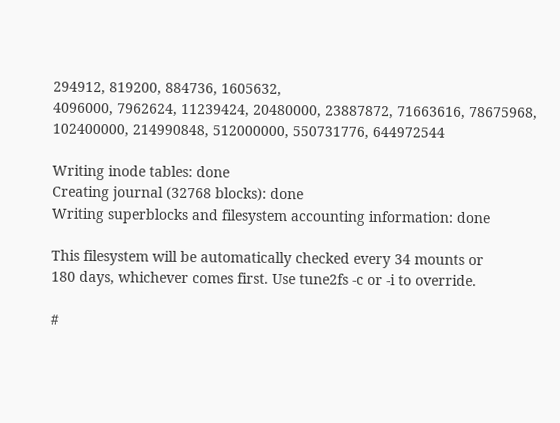294912, 819200, 884736, 1605632,
4096000, 7962624, 11239424, 20480000, 23887872, 71663616, 78675968,
102400000, 214990848, 512000000, 550731776, 644972544

Writing inode tables: done
Creating journal (32768 blocks): done
Writing superblocks and filesystem accounting information: done

This filesystem will be automatically checked every 34 mounts or
180 days, whichever comes first. Use tune2fs -c or -i to override.

#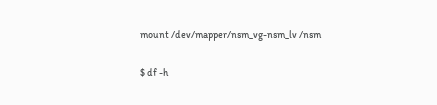mount /dev/mapper/nsm_vg-nsm_lv /nsm

$ df -h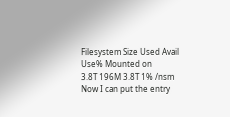Filesystem Size Used Avail Use% Mounted on
3.8T 196M 3.8T 1% /nsm
Now I can put the entry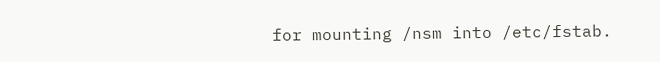for mounting /nsm into /etc/fstab.